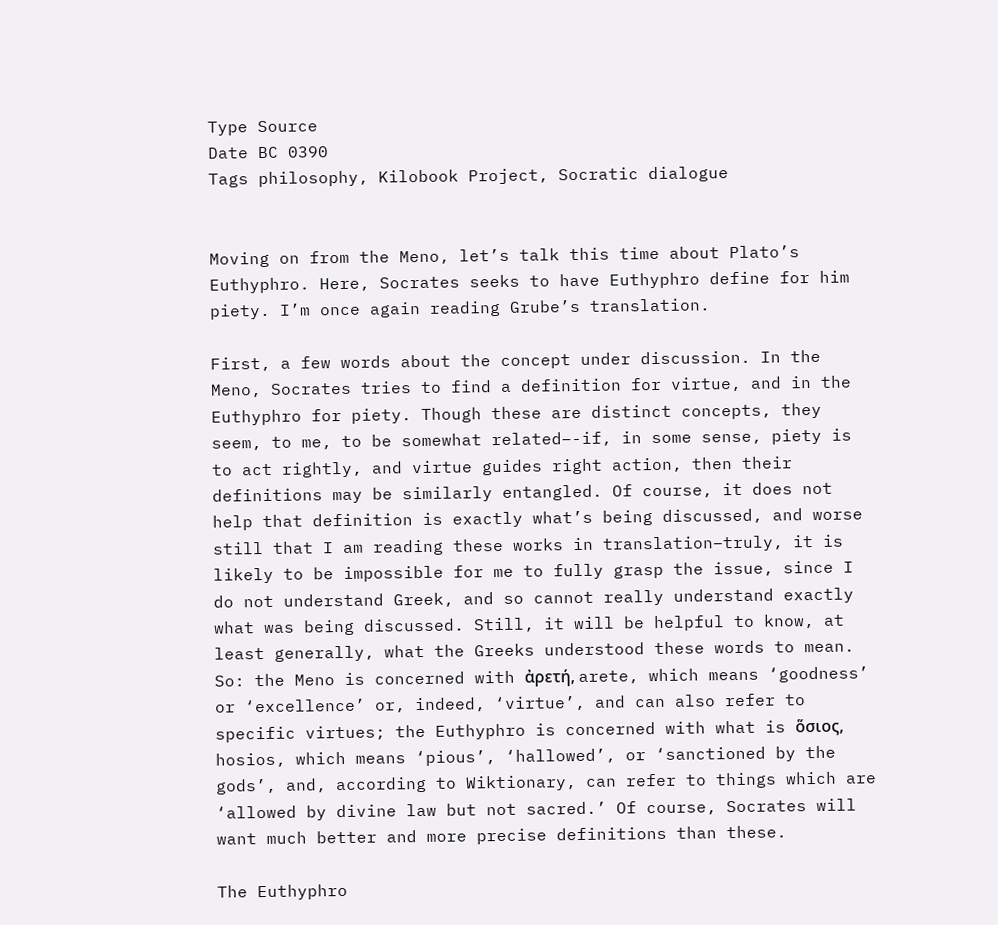Type Source
Date BC 0390
Tags philosophy, Kilobook Project, Socratic dialogue


Moving on from the Meno, let’s talk this time about Plato’s Euthyphro. Here, Socrates seeks to have Euthyphro define for him piety. I’m once again reading Grube’s translation.

First, a few words about the concept under discussion. In the Meno, Socrates tries to find a definition for virtue, and in the Euthyphro for piety. Though these are distinct concepts, they seem, to me, to be somewhat related–-if, in some sense, piety is to act rightly, and virtue guides right action, then their definitions may be similarly entangled. Of course, it does not help that definition is exactly what’s being discussed, and worse still that I am reading these works in translation–truly, it is likely to be impossible for me to fully grasp the issue, since I do not understand Greek, and so cannot really understand exactly what was being discussed. Still, it will be helpful to know, at least generally, what the Greeks understood these words to mean. So: the Meno is concerned with ἀρετή, arete, which means ‘goodness’ or ‘excellence’ or, indeed, ‘virtue’, and can also refer to specific virtues; the Euthyphro is concerned with what is ὅσιος, hosios, which means ‘pious’, ‘hallowed’, or ‘sanctioned by the gods’, and, according to Wiktionary, can refer to things which are ‘allowed by divine law but not sacred.’ Of course, Socrates will want much better and more precise definitions than these.

The Euthyphro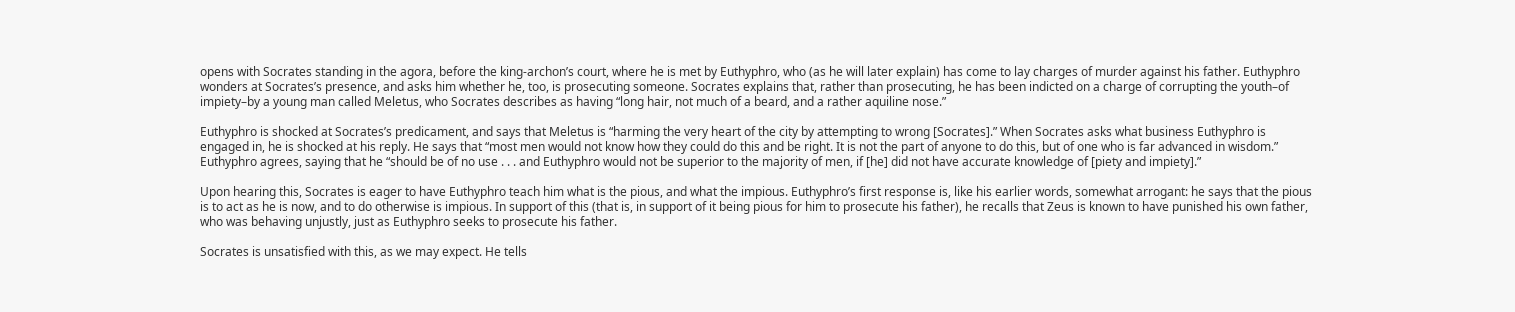opens with Socrates standing in the agora, before the king-archon’s court, where he is met by Euthyphro, who (as he will later explain) has come to lay charges of murder against his father. Euthyphro wonders at Socrates’s presence, and asks him whether he, too, is prosecuting someone. Socrates explains that, rather than prosecuting, he has been indicted on a charge of corrupting the youth–of impiety–by a young man called Meletus, who Socrates describes as having “long hair, not much of a beard, and a rather aquiline nose.”

Euthyphro is shocked at Socrates’s predicament, and says that Meletus is “harming the very heart of the city by attempting to wrong [Socrates].” When Socrates asks what business Euthyphro is engaged in, he is shocked at his reply. He says that “most men would not know how they could do this and be right. It is not the part of anyone to do this, but of one who is far advanced in wisdom.” Euthyphro agrees, saying that he “should be of no use . . . and Euthyphro would not be superior to the majority of men, if [he] did not have accurate knowledge of [piety and impiety].”

Upon hearing this, Socrates is eager to have Euthyphro teach him what is the pious, and what the impious. Euthyphro’s first response is, like his earlier words, somewhat arrogant: he says that the pious is to act as he is now, and to do otherwise is impious. In support of this (that is, in support of it being pious for him to prosecute his father), he recalls that Zeus is known to have punished his own father, who was behaving unjustly, just as Euthyphro seeks to prosecute his father.

Socrates is unsatisfied with this, as we may expect. He tells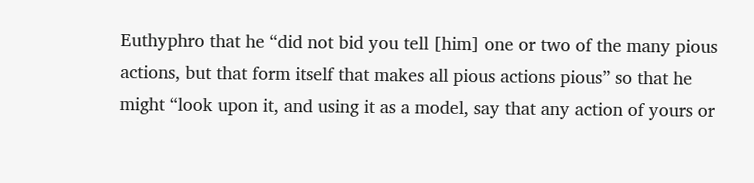Euthyphro that he “did not bid you tell [him] one or two of the many pious actions, but that form itself that makes all pious actions pious” so that he might “look upon it, and using it as a model, say that any action of yours or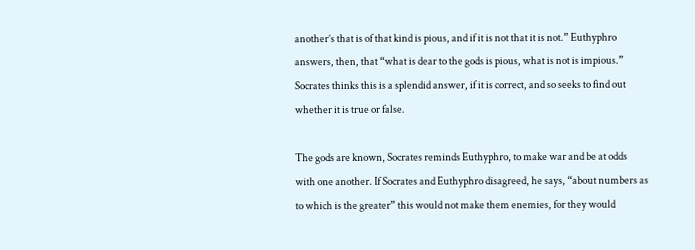another’s that is of that kind is pious, and if it is not that it is not.” Euthyphro answers, then, that “what is dear to the gods is pious, what is not is impious.” Socrates thinks this is a splendid answer, if it is correct, and so seeks to find out whether it is true or false.

The gods are known, Socrates reminds Euthyphro, to make war and be at odds with one another. If Socrates and Euthyphro disagreed, he says, “about numbers as to which is the greater” this would not make them enemies, for they would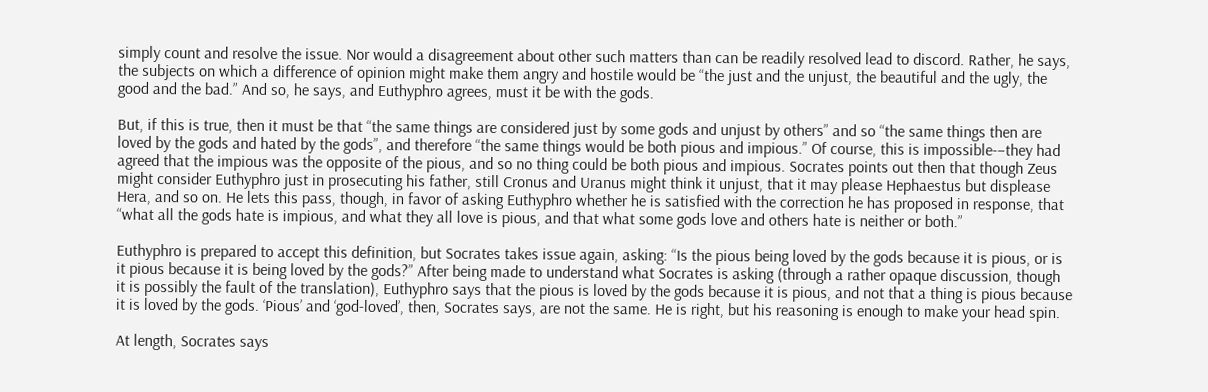simply count and resolve the issue. Nor would a disagreement about other such matters than can be readily resolved lead to discord. Rather, he says, the subjects on which a difference of opinion might make them angry and hostile would be “the just and the unjust, the beautiful and the ugly, the good and the bad.” And so, he says, and Euthyphro agrees, must it be with the gods.

But, if this is true, then it must be that “the same things are considered just by some gods and unjust by others” and so “the same things then are loved by the gods and hated by the gods”, and therefore “the same things would be both pious and impious.” Of course, this is impossible-–they had agreed that the impious was the opposite of the pious, and so no thing could be both pious and impious. Socrates points out then that though Zeus might consider Euthyphro just in prosecuting his father, still Cronus and Uranus might think it unjust, that it may please Hephaestus but displease Hera, and so on. He lets this pass, though, in favor of asking Euthyphro whether he is satisfied with the correction he has proposed in response, that “what all the gods hate is impious, and what they all love is pious, and that what some gods love and others hate is neither or both.”

Euthyphro is prepared to accept this definition, but Socrates takes issue again, asking: “Is the pious being loved by the gods because it is pious, or is it pious because it is being loved by the gods?” After being made to understand what Socrates is asking (through a rather opaque discussion, though it is possibly the fault of the translation), Euthyphro says that the pious is loved by the gods because it is pious, and not that a thing is pious because it is loved by the gods. ‘Pious’ and ‘god-loved’, then, Socrates says, are not the same. He is right, but his reasoning is enough to make your head spin.

At length, Socrates says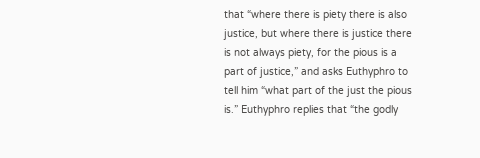that “where there is piety there is also justice, but where there is justice there is not always piety, for the pious is a part of justice,” and asks Euthyphro to tell him “what part of the just the pious is.” Euthyphro replies that “the godly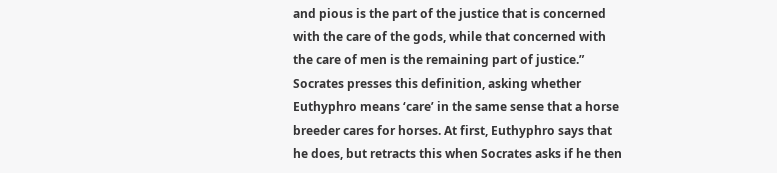and pious is the part of the justice that is concerned with the care of the gods, while that concerned with the care of men is the remaining part of justice.” Socrates presses this definition, asking whether Euthyphro means ‘care’ in the same sense that a horse breeder cares for horses. At first, Euthyphro says that he does, but retracts this when Socrates asks if he then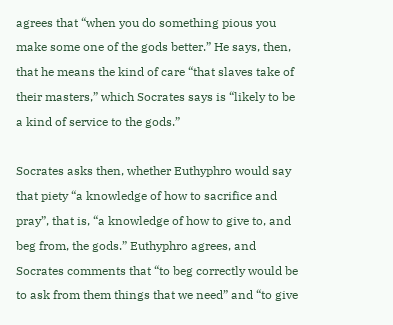agrees that “when you do something pious you make some one of the gods better.” He says, then, that he means the kind of care “that slaves take of their masters,” which Socrates says is “likely to be a kind of service to the gods.”

Socrates asks then, whether Euthyphro would say that piety “a knowledge of how to sacrifice and pray”, that is, “a knowledge of how to give to, and beg from, the gods.” Euthyphro agrees, and Socrates comments that “to beg correctly would be to ask from them things that we need” and “to give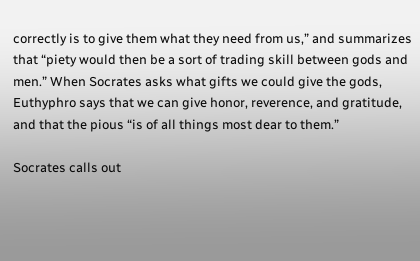correctly is to give them what they need from us,” and summarizes that “piety would then be a sort of trading skill between gods and men.” When Socrates asks what gifts we could give the gods, Euthyphro says that we can give honor, reverence, and gratitude, and that the pious “is of all things most dear to them.”

Socrates calls out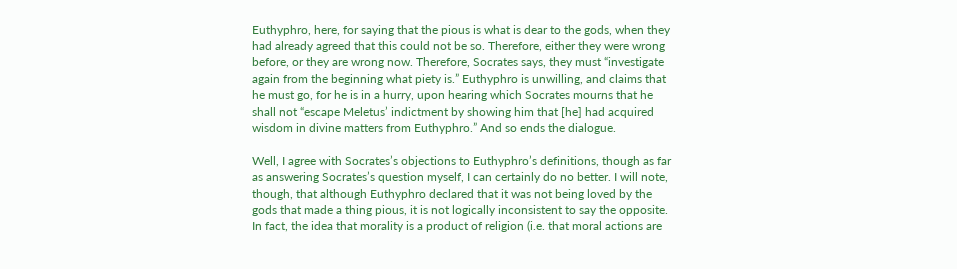Euthyphro, here, for saying that the pious is what is dear to the gods, when they had already agreed that this could not be so. Therefore, either they were wrong before, or they are wrong now. Therefore, Socrates says, they must “investigate again from the beginning what piety is.” Euthyphro is unwilling, and claims that he must go, for he is in a hurry, upon hearing which Socrates mourns that he shall not “escape Meletus’ indictment by showing him that [he] had acquired wisdom in divine matters from Euthyphro.” And so ends the dialogue.

Well, I agree with Socrates’s objections to Euthyphro’s definitions, though as far as answering Socrates’s question myself, I can certainly do no better. I will note, though, that although Euthyphro declared that it was not being loved by the gods that made a thing pious, it is not logically inconsistent to say the opposite. In fact, the idea that morality is a product of religion (i.e. that moral actions are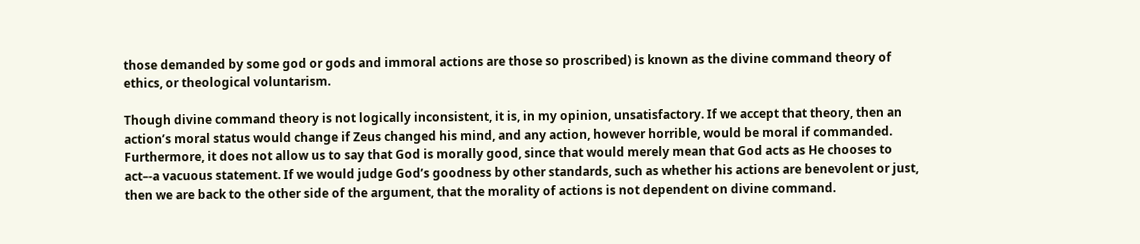those demanded by some god or gods and immoral actions are those so proscribed) is known as the divine command theory of ethics, or theological voluntarism.

Though divine command theory is not logically inconsistent, it is, in my opinion, unsatisfactory. If we accept that theory, then an action’s moral status would change if Zeus changed his mind, and any action, however horrible, would be moral if commanded. Furthermore, it does not allow us to say that God is morally good, since that would merely mean that God acts as He chooses to act–-a vacuous statement. If we would judge God’s goodness by other standards, such as whether his actions are benevolent or just, then we are back to the other side of the argument, that the morality of actions is not dependent on divine command.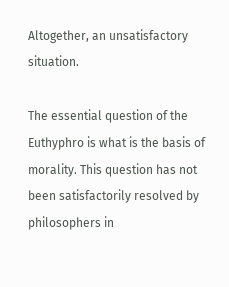Altogether, an unsatisfactory situation.

The essential question of the Euthyphro is what is the basis of morality. This question has not been satisfactorily resolved by philosophers in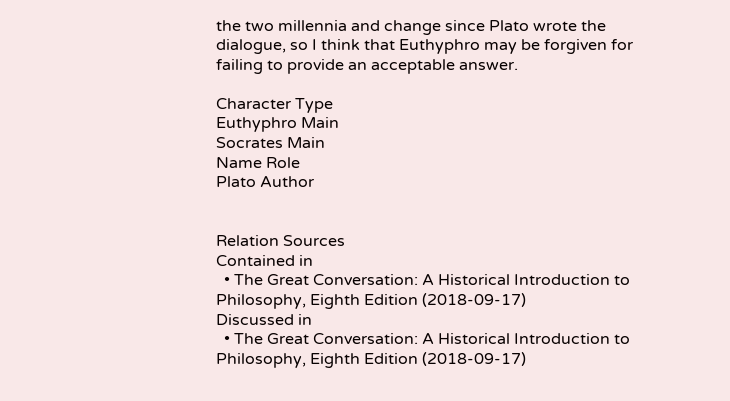the two millennia and change since Plato wrote the dialogue, so I think that Euthyphro may be forgiven for failing to provide an acceptable answer.

Character Type
Euthyphro Main
Socrates Main
Name Role
Plato Author


Relation Sources
Contained in
  • The Great Conversation: A Historical Introduction to Philosophy, Eighth Edition (2018-09-17)
Discussed in
  • The Great Conversation: A Historical Introduction to Philosophy, Eighth Edition (2018-09-17)